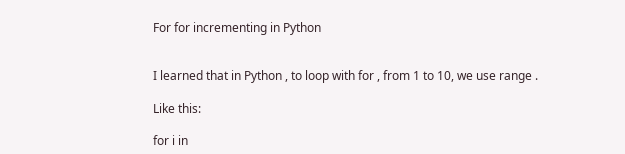For for incrementing in Python


I learned that in Python , to loop with for , from 1 to 10, we use range .

Like this:

for i in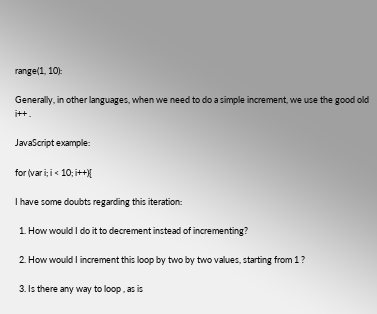range(1, 10):

Generally, in other languages, when we need to do a simple increment, we use the good old i++ .

JavaScript example:

for (var i; i < 10; i++){

I have some doubts regarding this iteration:

  1. How would I do it to decrement instead of incrementing?

  2. How would I increment this loop by two by two values, starting from 1 ?

  3. Is there any way to loop , as is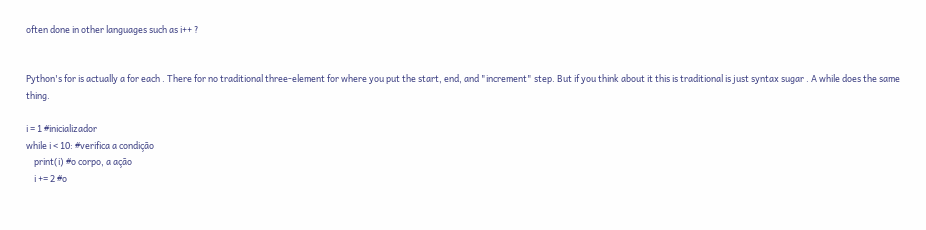often done in other languages such as i++ ?


Python's for is actually a for each . There for no traditional three-element for where you put the start, end, and "increment" step. But if you think about it this is traditional is just syntax sugar . A while does the same thing.

i = 1 #inicializador
while i < 10: #verifica a condição
    print(i) #o corpo, a ação
    i += 2 #o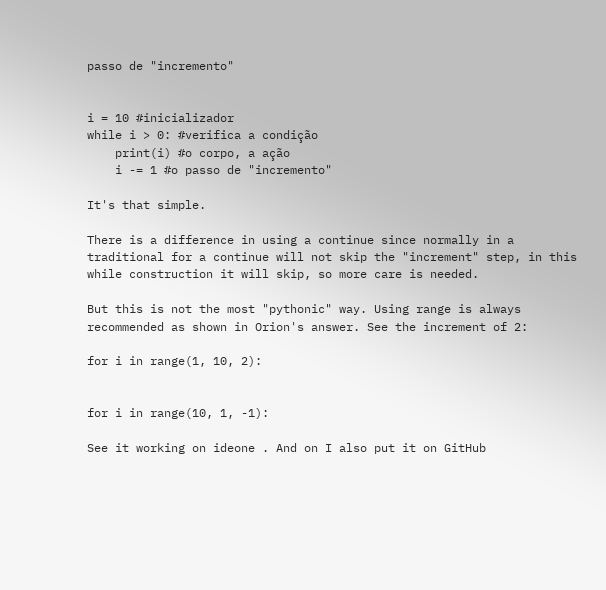passo de "incremento"


i = 10 #inicializador
while i > 0: #verifica a condição
    print(i) #o corpo, a ação
    i -= 1 #o passo de "incremento"

It's that simple.

There is a difference in using a continue since normally in a traditional for a continue will not skip the "increment" step, in this while construction it will skip, so more care is needed.

But this is not the most "pythonic" way. Using range is always recommended as shown in Orion's answer. See the increment of 2:

for i in range(1, 10, 2):


for i in range(10, 1, -1):

See it working on ideone . And on I also put it on GitHub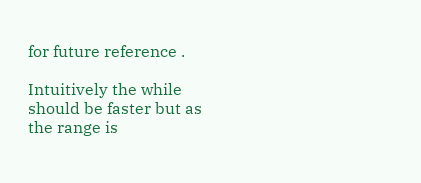for future reference .

Intuitively the while should be faster but as the range is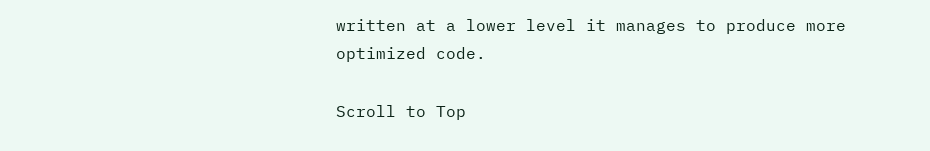written at a lower level it manages to produce more optimized code.

Scroll to Top